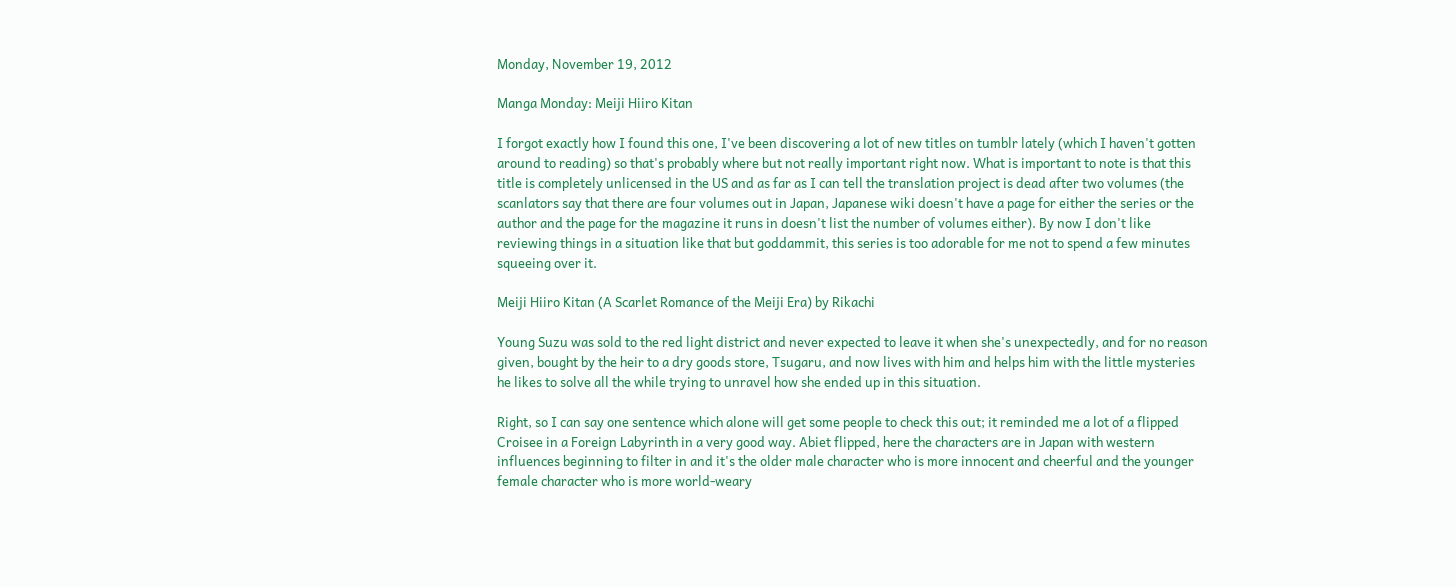Monday, November 19, 2012

Manga Monday: Meiji Hiiro Kitan

I forgot exactly how I found this one, I've been discovering a lot of new titles on tumblr lately (which I haven't gotten around to reading) so that's probably where but not really important right now. What is important to note is that this title is completely unlicensed in the US and as far as I can tell the translation project is dead after two volumes (the scanlators say that there are four volumes out in Japan, Japanese wiki doesn't have a page for either the series or the author and the page for the magazine it runs in doesn't list the number of volumes either). By now I don't like reviewing things in a situation like that but goddammit, this series is too adorable for me not to spend a few minutes squeeing over it.

Meiji Hiiro Kitan (A Scarlet Romance of the Meiji Era) by Rikachi

Young Suzu was sold to the red light district and never expected to leave it when she's unexpectedly, and for no reason given, bought by the heir to a dry goods store, Tsugaru, and now lives with him and helps him with the little mysteries he likes to solve all the while trying to unravel how she ended up in this situation.

Right, so I can say one sentence which alone will get some people to check this out; it reminded me a lot of a flipped Croisee in a Foreign Labyrinth in a very good way. Abiet flipped, here the characters are in Japan with western influences beginning to filter in and it's the older male character who is more innocent and cheerful and the younger female character who is more world-weary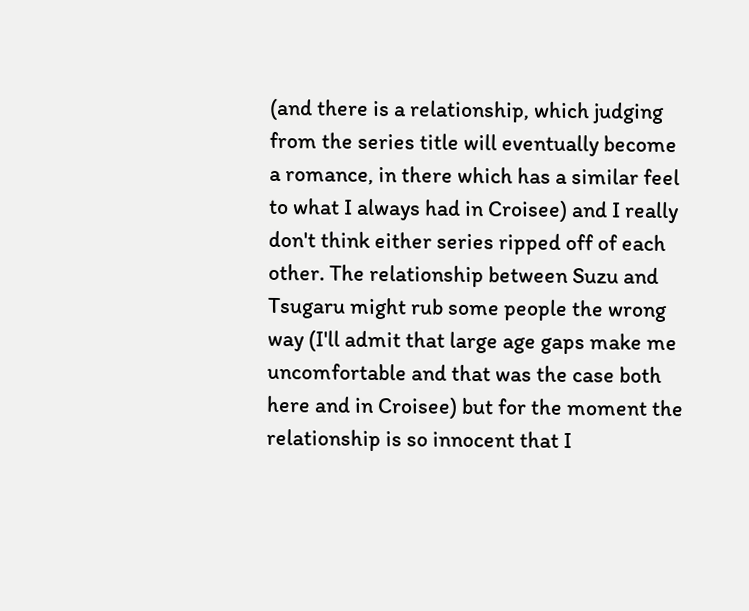(and there is a relationship, which judging from the series title will eventually become a romance, in there which has a similar feel to what I always had in Croisee) and I really don't think either series ripped off of each other. The relationship between Suzu and Tsugaru might rub some people the wrong way (I'll admit that large age gaps make me uncomfortable and that was the case both here and in Croisee) but for the moment the relationship is so innocent that I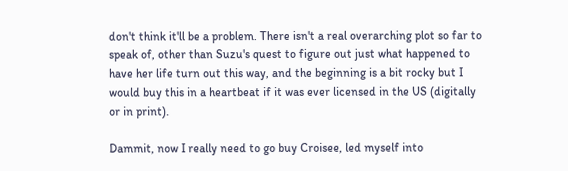don't think it'll be a problem. There isn't a real overarching plot so far to speak of, other than Suzu's quest to figure out just what happened to have her life turn out this way, and the beginning is a bit rocky but I would buy this in a heartbeat if it was ever licensed in the US (digitally or in print).

Dammit, now I really need to go buy Croisee, led myself into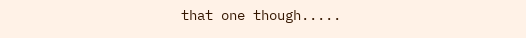that one though.....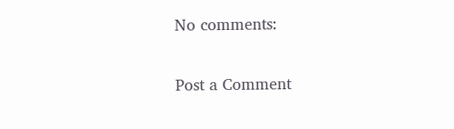No comments:

Post a Comment